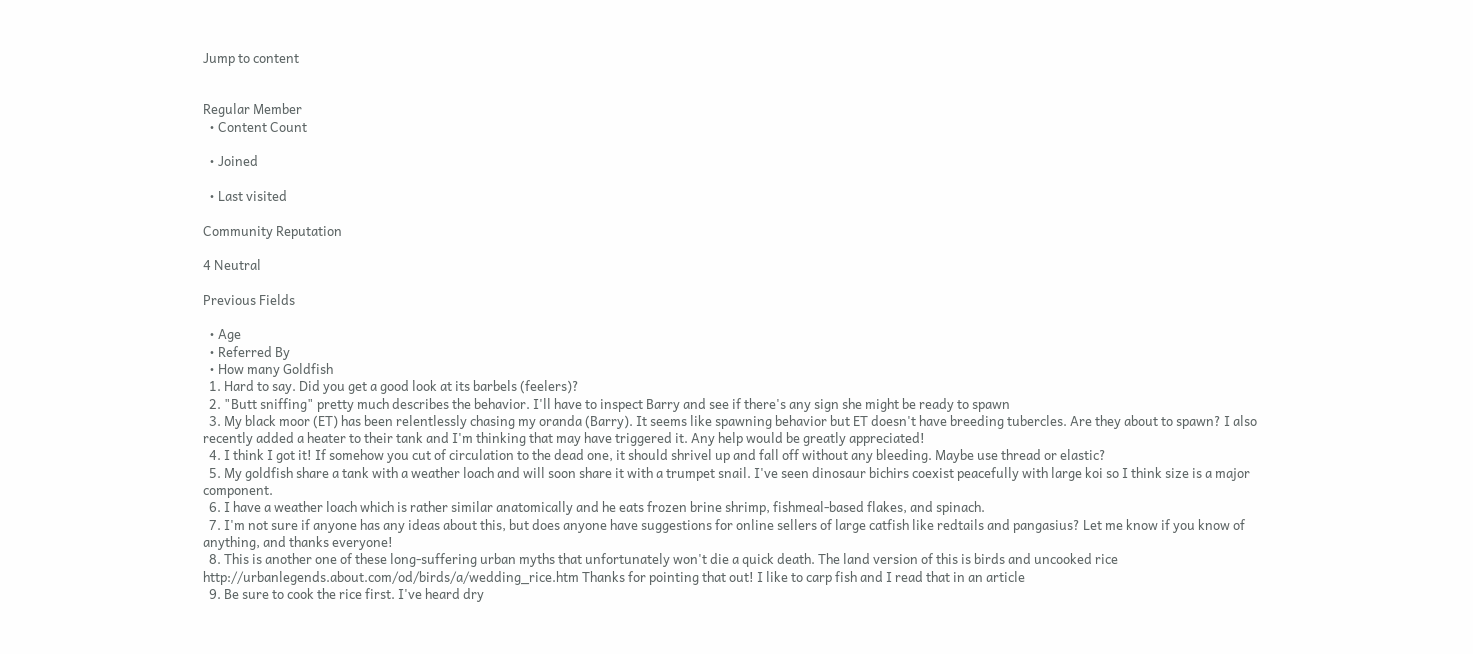Jump to content


Regular Member
  • Content Count

  • Joined

  • Last visited

Community Reputation

4 Neutral

Previous Fields

  • Age
  • Referred By
  • How many Goldfish
  1. Hard to say. Did you get a good look at its barbels (feelers)?
  2. "Butt sniffing" pretty much describes the behavior. I'll have to inspect Barry and see if there's any sign she might be ready to spawn
  3. My black moor (ET) has been relentlessly chasing my oranda (Barry). It seems like spawning behavior but ET doesn't have breeding tubercles. Are they about to spawn? I also recently added a heater to their tank and I'm thinking that may have triggered it. Any help would be greatly appreciated!
  4. I think I got it! If somehow you cut of circulation to the dead one, it should shrivel up and fall off without any bleeding. Maybe use thread or elastic?
  5. My goldfish share a tank with a weather loach and will soon share it with a trumpet snail. I've seen dinosaur bichirs coexist peacefully with large koi so I think size is a major component.
  6. I have a weather loach which is rather similar anatomically and he eats frozen brine shrimp, fishmeal-based flakes, and spinach.
  7. I'm not sure if anyone has any ideas about this, but does anyone have suggestions for online sellers of large catfish like redtails and pangasius? Let me know if you know of anything, and thanks everyone!
  8. This is another one of these long-suffering urban myths that unfortunately won't die a quick death. The land version of this is birds and uncooked rice http://urbanlegends.about.com/od/birds/a/wedding_rice.htm Thanks for pointing that out! I like to carp fish and I read that in an article
  9. Be sure to cook the rice first. I've heard dry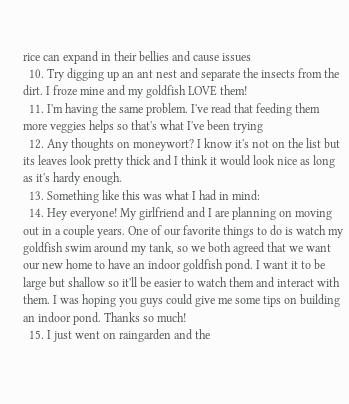rice can expand in their bellies and cause issues
  10. Try digging up an ant nest and separate the insects from the dirt. I froze mine and my goldfish LOVE them!
  11. I'm having the same problem. I've read that feeding them more veggies helps so that's what I've been trying
  12. Any thoughts on moneywort? I know it's not on the list but its leaves look pretty thick and I think it would look nice as long as it's hardy enough.
  13. Something like this was what I had in mind:
  14. Hey everyone! My girlfriend and I are planning on moving out in a couple years. One of our favorite things to do is watch my goldfish swim around my tank, so we both agreed that we want our new home to have an indoor goldfish pond. I want it to be large but shallow so it'll be easier to watch them and interact with them. I was hoping you guys could give me some tips on building an indoor pond. Thanks so much!
  15. I just went on raingarden and the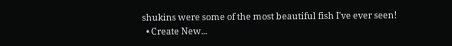shukins were some of the most beautiful fish I've ever seen!
  • Create New...